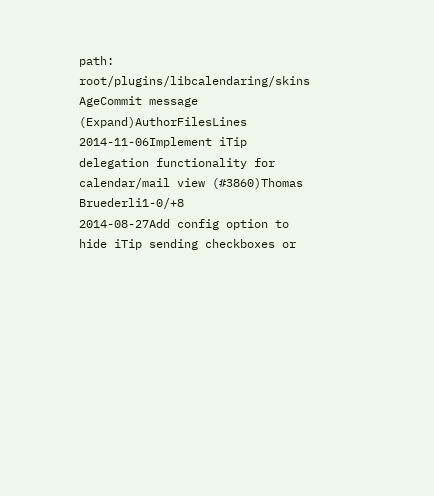path: root/plugins/libcalendaring/skins
AgeCommit message (Expand)AuthorFilesLines
2014-11-06Implement iTip delegation functionality for calendar/mail view (#3860)Thomas Bruederli1-0/+8
2014-08-27Add config option to hide iTip sending checkboxes or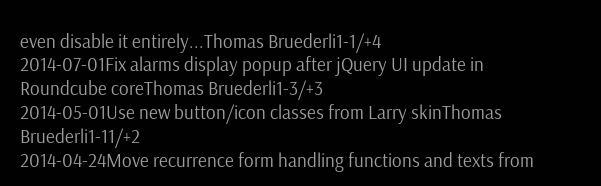even disable it entirely...Thomas Bruederli1-1/+4
2014-07-01Fix alarms display popup after jQuery UI update in Roundcube coreThomas Bruederli1-3/+3
2014-05-01Use new button/icon classes from Larry skinThomas Bruederli1-11/+2
2014-04-24Move recurrence form handling functions and texts from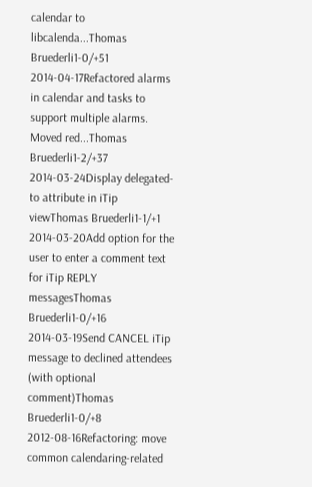calendar to libcalenda...Thomas Bruederli1-0/+51
2014-04-17Refactored alarms in calendar and tasks to support multiple alarms. Moved red...Thomas Bruederli1-2/+37
2014-03-24Display delegated-to attribute in iTip viewThomas Bruederli1-1/+1
2014-03-20Add option for the user to enter a comment text for iTip REPLY messagesThomas Bruederli1-0/+16
2014-03-19Send CANCEL iTip message to declined attendees (with optional comment)Thomas Bruederli1-0/+8
2012-08-16Refactoring: move common calendaring-related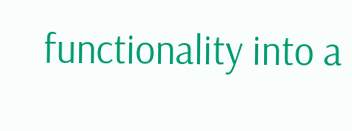functionality into a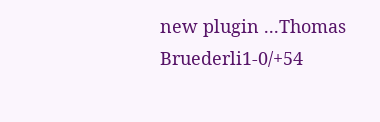new plugin ...Thomas Bruederli1-0/+54